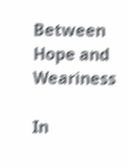Between Hope and Weariness

In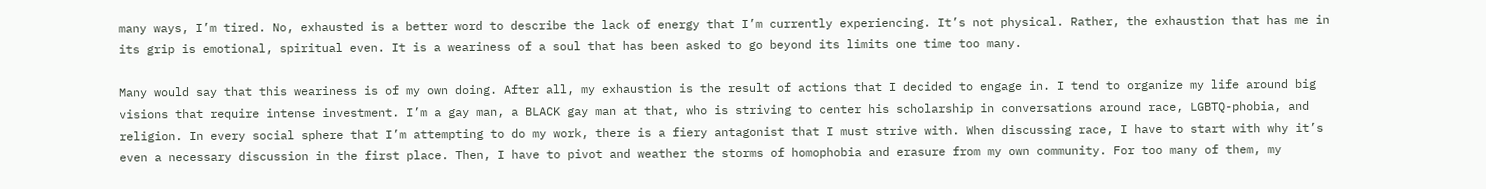many ways, I’m tired. No, exhausted is a better word to describe the lack of energy that I’m currently experiencing. It’s not physical. Rather, the exhaustion that has me in its grip is emotional, spiritual even. It is a weariness of a soul that has been asked to go beyond its limits one time too many.

Many would say that this weariness is of my own doing. After all, my exhaustion is the result of actions that I decided to engage in. I tend to organize my life around big visions that require intense investment. I’m a gay man, a BLACK gay man at that, who is striving to center his scholarship in conversations around race, LGBTQ-phobia, and religion. In every social sphere that I’m attempting to do my work, there is a fiery antagonist that I must strive with. When discussing race, I have to start with why it’s even a necessary discussion in the first place. Then, I have to pivot and weather the storms of homophobia and erasure from my own community. For too many of them, my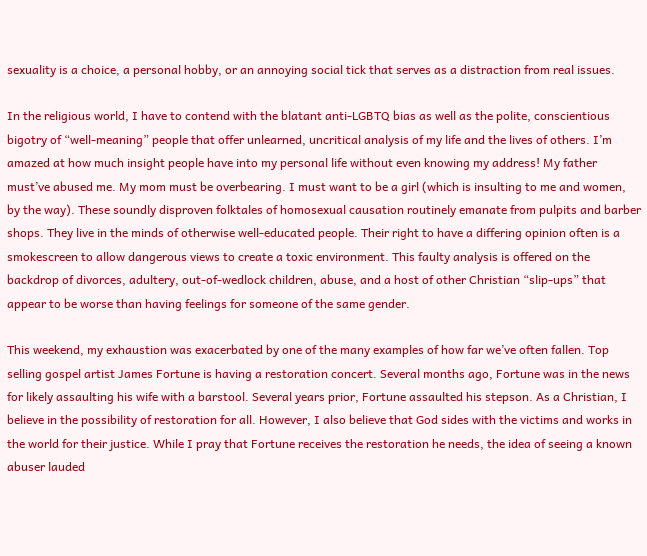sexuality is a choice, a personal hobby, or an annoying social tick that serves as a distraction from real issues.

In the religious world, I have to contend with the blatant anti-LGBTQ bias as well as the polite, conscientious bigotry of “well-meaning” people that offer unlearned, uncritical analysis of my life and the lives of others. I’m amazed at how much insight people have into my personal life without even knowing my address! My father must’ve abused me. My mom must be overbearing. I must want to be a girl (which is insulting to me and women, by the way). These soundly disproven folktales of homosexual causation routinely emanate from pulpits and barber shops. They live in the minds of otherwise well-educated people. Their right to have a differing opinion often is a smokescreen to allow dangerous views to create a toxic environment. This faulty analysis is offered on the backdrop of divorces, adultery, out-of-wedlock children, abuse, and a host of other Christian “slip-ups” that appear to be worse than having feelings for someone of the same gender.

This weekend, my exhaustion was exacerbated by one of the many examples of how far we’ve often fallen. Top selling gospel artist James Fortune is having a restoration concert. Several months ago, Fortune was in the news for likely assaulting his wife with a barstool. Several years prior, Fortune assaulted his stepson. As a Christian, I believe in the possibility of restoration for all. However, I also believe that God sides with the victims and works in the world for their justice. While I pray that Fortune receives the restoration he needs, the idea of seeing a known abuser lauded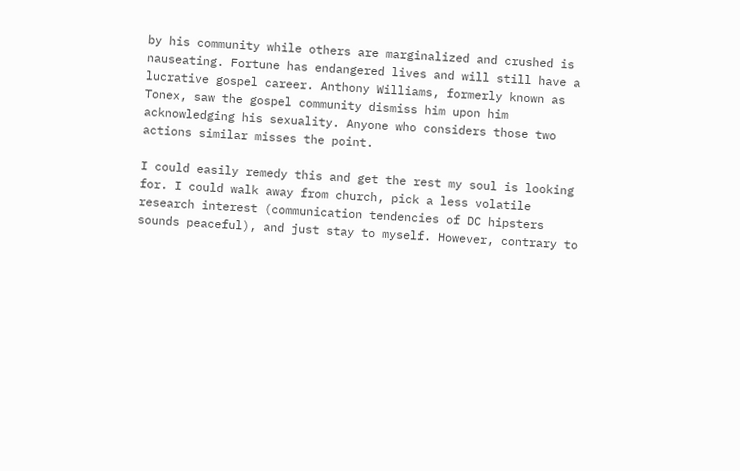by his community while others are marginalized and crushed is nauseating. Fortune has endangered lives and will still have a lucrative gospel career. Anthony Williams, formerly known as Tonex, saw the gospel community dismiss him upon him acknowledging his sexuality. Anyone who considers those two actions similar misses the point.

I could easily remedy this and get the rest my soul is looking for. I could walk away from church, pick a less volatile research interest (communication tendencies of DC hipsters sounds peaceful), and just stay to myself. However, contrary to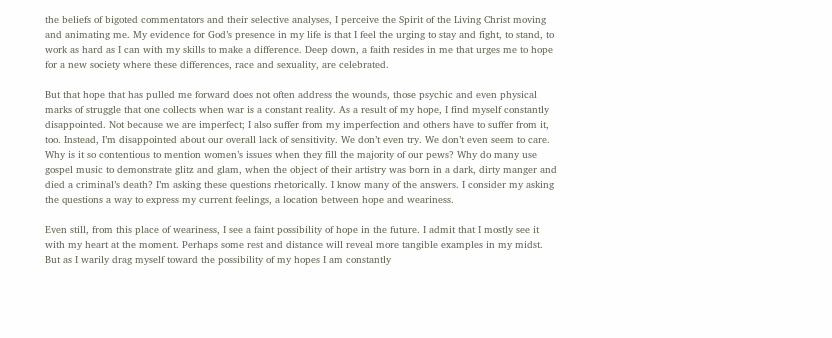the beliefs of bigoted commentators and their selective analyses, I perceive the Spirit of the Living Christ moving and animating me. My evidence for God’s presence in my life is that I feel the urging to stay and fight, to stand, to work as hard as I can with my skills to make a difference. Deep down, a faith resides in me that urges me to hope for a new society where these differences, race and sexuality, are celebrated.

But that hope that has pulled me forward does not often address the wounds, those psychic and even physical marks of struggle that one collects when war is a constant reality. As a result of my hope, I find myself constantly disappointed. Not because we are imperfect; I also suffer from my imperfection and others have to suffer from it, too. Instead, I’m disappointed about our overall lack of sensitivity. We don’t even try. We don’t even seem to care. Why is it so contentious to mention women’s issues when they fill the majority of our pews? Why do many use gospel music to demonstrate glitz and glam, when the object of their artistry was born in a dark, dirty manger and died a criminal’s death? I’m asking these questions rhetorically. I know many of the answers. I consider my asking the questions a way to express my current feelings, a location between hope and weariness.

Even still, from this place of weariness, I see a faint possibility of hope in the future. I admit that I mostly see it with my heart at the moment. Perhaps some rest and distance will reveal more tangible examples in my midst. But as I warily drag myself toward the possibility of my hopes I am constantly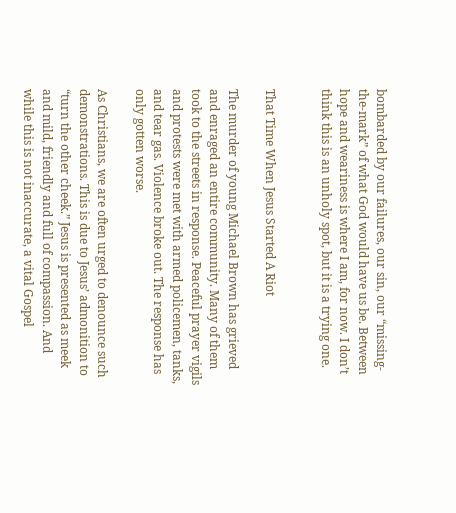bombarded by our failures, our sin, our “missing-the-mark” of what God would have us be. Between hope and weariness is where I am, for now. I don’t think this is an unholy spot, but it is a trying one.


That Time When Jesus Started A Riot

The murder of young Michael Brown has grieved and enraged an entire community. Many of them took to the streets in response. Peaceful prayer vigils and protests were met with armed policemen, tanks, and tear gas. Violence broke out. The response has only gotten worse.

As Christians, we are often urged to denounce such demonstrations. This is due to Jesus’ admonition to “turn the other cheek.” Jesus is presented as meek and mild, friendly and full of compassion. And while this is not inaccurate, a vital Gospel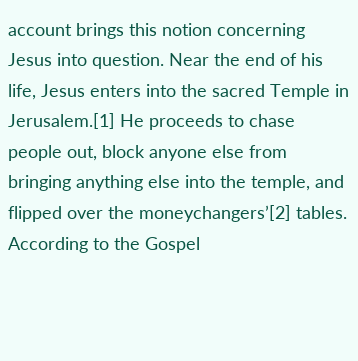account brings this notion concerning Jesus into question. Near the end of his life, Jesus enters into the sacred Temple in Jerusalem.[1] He proceeds to chase people out, block anyone else from bringing anything else into the temple, and flipped over the moneychangers’[2] tables. According to the Gospel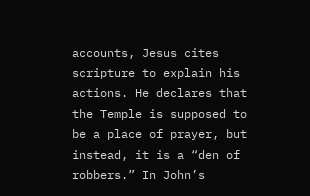accounts, Jesus cites scripture to explain his actions. He declares that the Temple is supposed to be a place of prayer, but instead, it is a “den of robbers.” In John’s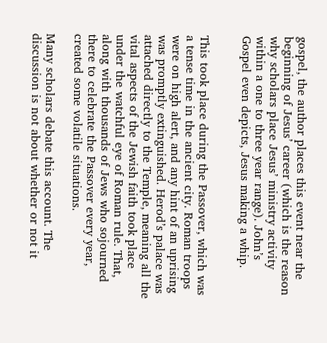gospel, the author places this event near the beginning of Jesus’ career (which is the reason why scholars place Jesus’ ministry activity within a one to three year range). John’s Gospel even depicts, Jesus making a whip.


This took place during the Passover, which was a tense time in the ancient city. Roman troops were on high alert, and any hint of an uprising was promptly extinguished. Herod’s palace was attached directly to the Temple, meaning all the vital aspects of the Jewish faith took place under the watchful eye of Roman rule. That, along with thousands of Jews who sojourned there to celebrate the Passover every year, created some volatile situations.

Many scholars debate this account. The discussion is not about whether or not it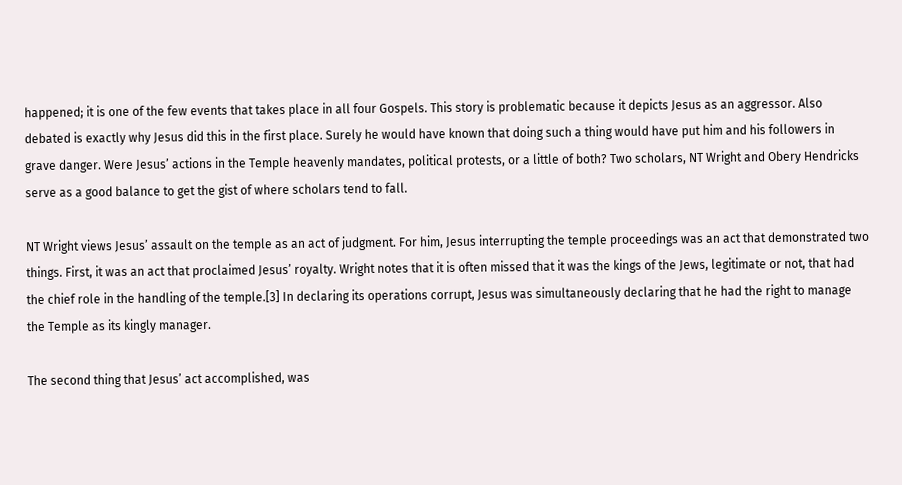happened; it is one of the few events that takes place in all four Gospels. This story is problematic because it depicts Jesus as an aggressor. Also debated is exactly why Jesus did this in the first place. Surely he would have known that doing such a thing would have put him and his followers in grave danger. Were Jesus’ actions in the Temple heavenly mandates, political protests, or a little of both? Two scholars, NT Wright and Obery Hendricks serve as a good balance to get the gist of where scholars tend to fall.

NT Wright views Jesus’ assault on the temple as an act of judgment. For him, Jesus interrupting the temple proceedings was an act that demonstrated two things. First, it was an act that proclaimed Jesus’ royalty. Wright notes that it is often missed that it was the kings of the Jews, legitimate or not, that had the chief role in the handling of the temple.[3] In declaring its operations corrupt, Jesus was simultaneously declaring that he had the right to manage the Temple as its kingly manager.

The second thing that Jesus’ act accomplished, was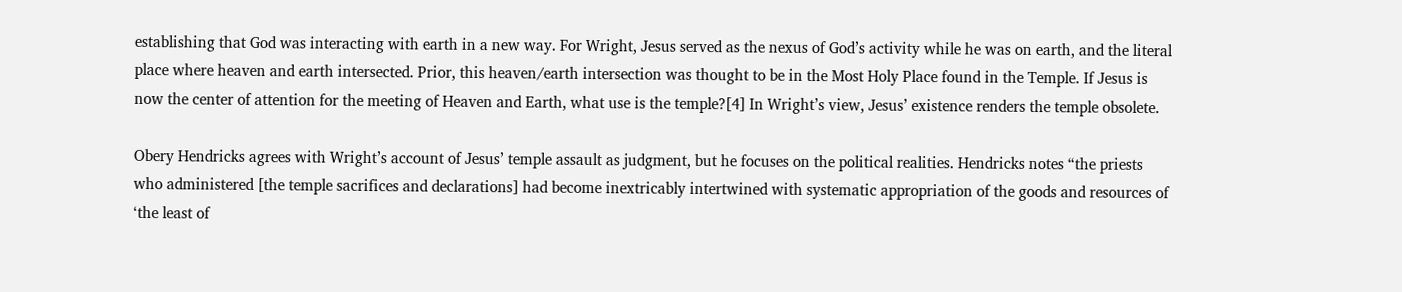establishing that God was interacting with earth in a new way. For Wright, Jesus served as the nexus of God’s activity while he was on earth, and the literal place where heaven and earth intersected. Prior, this heaven/earth intersection was thought to be in the Most Holy Place found in the Temple. If Jesus is now the center of attention for the meeting of Heaven and Earth, what use is the temple?[4] In Wright’s view, Jesus’ existence renders the temple obsolete.

Obery Hendricks agrees with Wright’s account of Jesus’ temple assault as judgment, but he focuses on the political realities. Hendricks notes “the priests who administered [the temple sacrifices and declarations] had become inextricably intertwined with systematic appropriation of the goods and resources of ‘the least of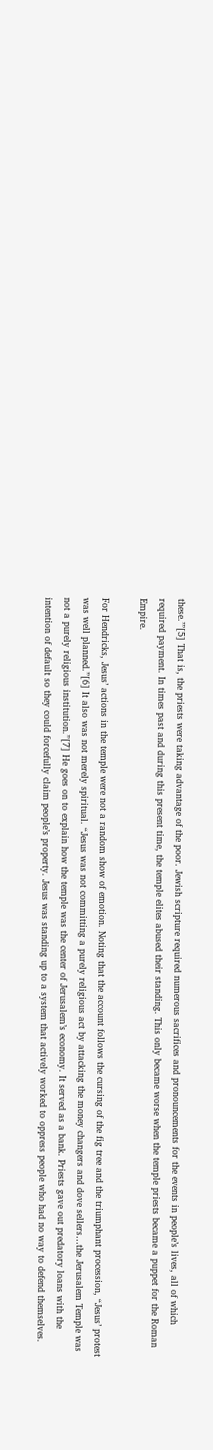these.’”[5] That is, the priests were taking advantage of the poor. Jewish scripture required numerous sacrifices and pronouncements for the events in people’s lives, all of which required payment. In times past and during this present time, the temple elites abused their standing. This only became worse when the temple priests became a puppet for the Roman Empire.

For Hendricks, Jesus’ actions in the temple were not a random show of emotion. Noting that the account follows the cursing of the fig tree and the triumphant procession, “Jesus’ protest was well planned.”[6] It also was not merely spiritual. “Jesus was not committing a purely religious act by attacking the money changers and dove sellers…the Jerusalem Temple was not a purely religious institution.”[7] He goes on to explain how the temple was the center of Jerusalem’s economy. It served as a bank. Priests gave out predatory loans with the intention of default so they could forcefully claim people’s property. Jesus was standing up to a system that actively worked to oppress people who had no way to defend themselves.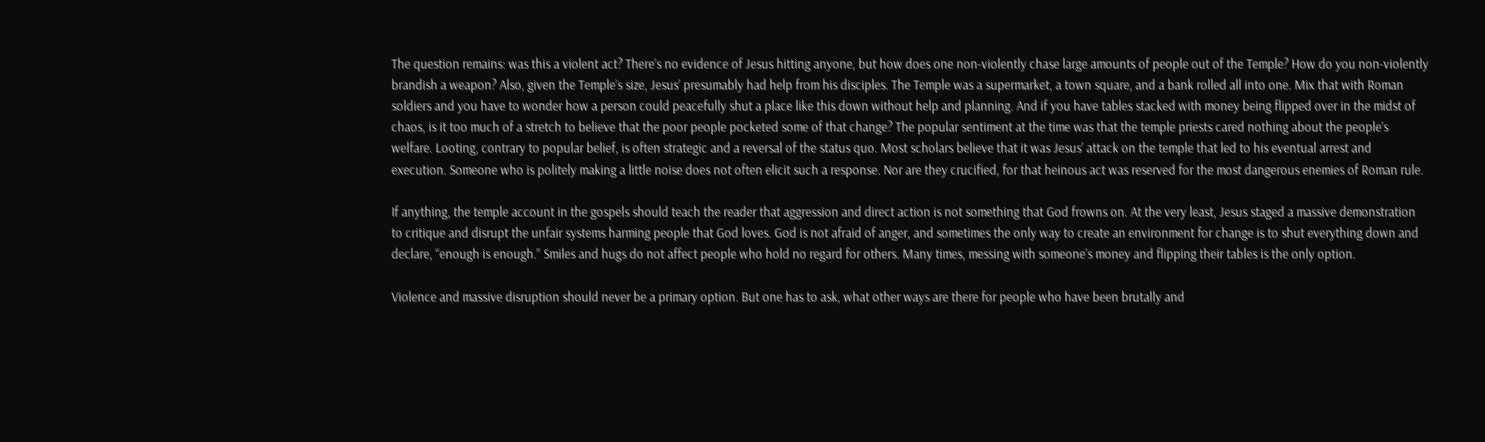The question remains: was this a violent act? There’s no evidence of Jesus hitting anyone, but how does one non-violently chase large amounts of people out of the Temple? How do you non-violently brandish a weapon? Also, given the Temple’s size, Jesus’ presumably had help from his disciples. The Temple was a supermarket, a town square, and a bank rolled all into one. Mix that with Roman soldiers and you have to wonder how a person could peacefully shut a place like this down without help and planning. And if you have tables stacked with money being flipped over in the midst of chaos, is it too much of a stretch to believe that the poor people pocketed some of that change? The popular sentiment at the time was that the temple priests cared nothing about the people’s welfare. Looting, contrary to popular belief, is often strategic and a reversal of the status quo. Most scholars believe that it was Jesus’ attack on the temple that led to his eventual arrest and execution. Someone who is politely making a little noise does not often elicit such a response. Nor are they crucified, for that heinous act was reserved for the most dangerous enemies of Roman rule.

If anything, the temple account in the gospels should teach the reader that aggression and direct action is not something that God frowns on. At the very least, Jesus staged a massive demonstration to critique and disrupt the unfair systems harming people that God loves. God is not afraid of anger, and sometimes the only way to create an environment for change is to shut everything down and declare, “enough is enough.” Smiles and hugs do not affect people who hold no regard for others. Many times, messing with someone’s money and flipping their tables is the only option.

Violence and massive disruption should never be a primary option. But one has to ask, what other ways are there for people who have been brutally and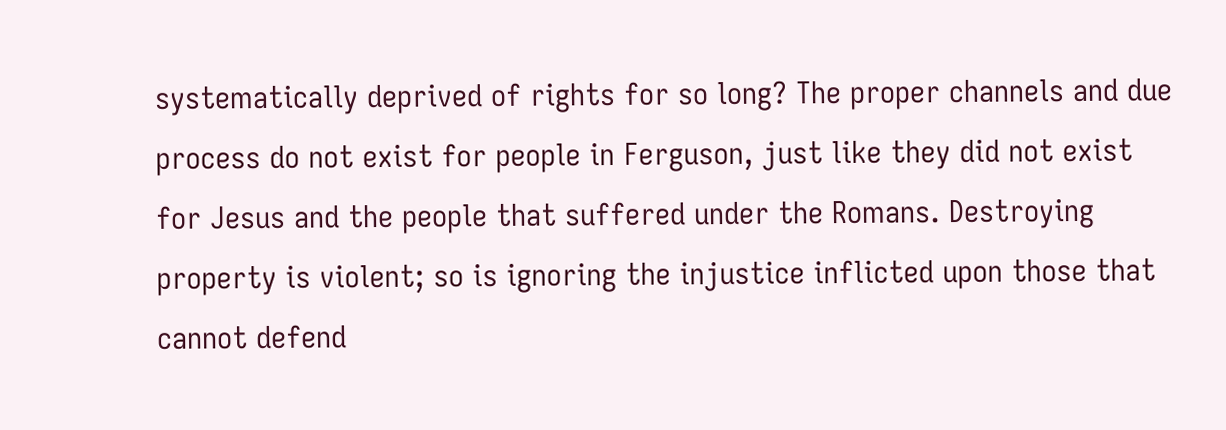systematically deprived of rights for so long? The proper channels and due process do not exist for people in Ferguson, just like they did not exist for Jesus and the people that suffered under the Romans. Destroying property is violent; so is ignoring the injustice inflicted upon those that cannot defend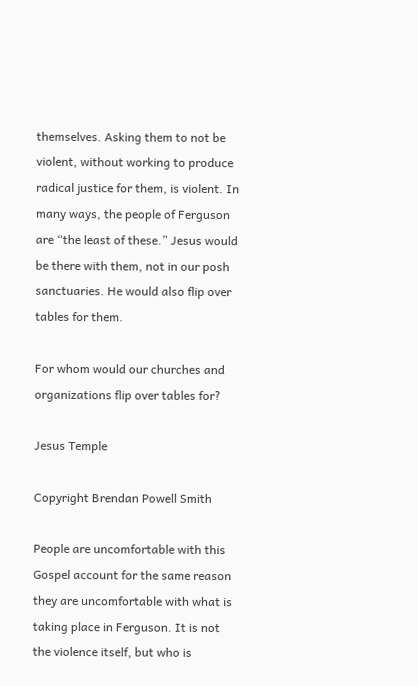themselves. Asking them to not be violent, without working to produce radical justice for them, is violent. In many ways, the people of Ferguson are “the least of these.” Jesus would be there with them, not in our posh sanctuaries. He would also flip over tables for them.

For whom would our churches and organizations flip over tables for?

Jesus Temple

Copyright Brendan Powell Smith

People are uncomfortable with this Gospel account for the same reason they are uncomfortable with what is taking place in Ferguson. It is not the violence itself, but who is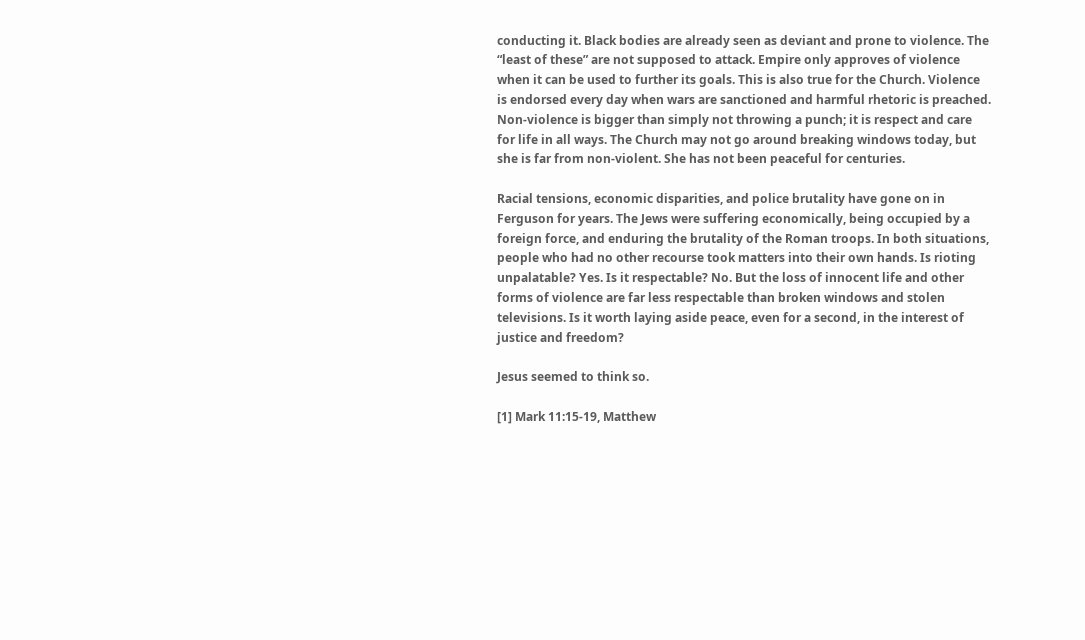conducting it. Black bodies are already seen as deviant and prone to violence. The “least of these” are not supposed to attack. Empire only approves of violence when it can be used to further its goals. This is also true for the Church. Violence is endorsed every day when wars are sanctioned and harmful rhetoric is preached. Non-violence is bigger than simply not throwing a punch; it is respect and care for life in all ways. The Church may not go around breaking windows today, but she is far from non-violent. She has not been peaceful for centuries.

Racial tensions, economic disparities, and police brutality have gone on in Ferguson for years. The Jews were suffering economically, being occupied by a foreign force, and enduring the brutality of the Roman troops. In both situations, people who had no other recourse took matters into their own hands. Is rioting unpalatable? Yes. Is it respectable? No. But the loss of innocent life and other forms of violence are far less respectable than broken windows and stolen televisions. Is it worth laying aside peace, even for a second, in the interest of justice and freedom?

Jesus seemed to think so.

[1] Mark 11:15-19, Matthew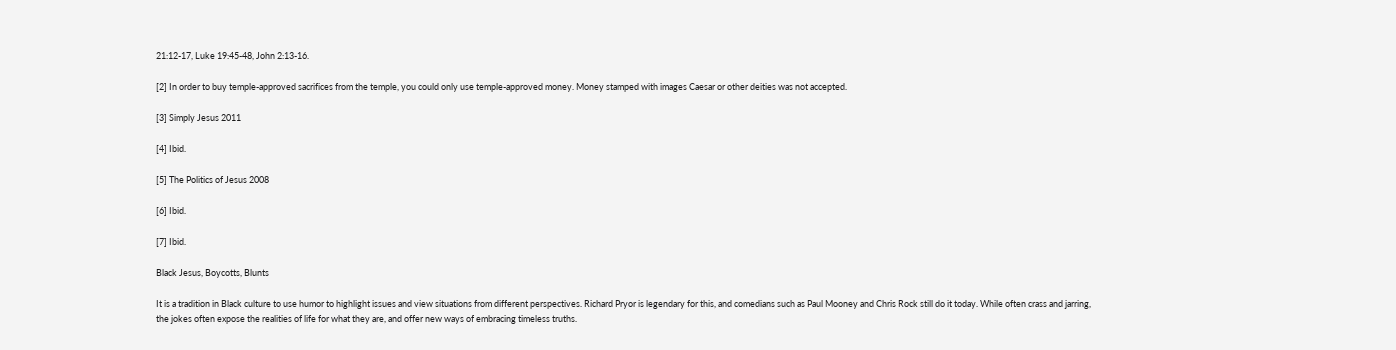21:12-17, Luke 19:45-48, John 2:13-16.

[2] In order to buy temple-approved sacrifices from the temple, you could only use temple-approved money. Money stamped with images Caesar or other deities was not accepted.

[3] Simply Jesus 2011

[4] Ibid.

[5] The Politics of Jesus 2008

[6] Ibid.

[7] Ibid.

Black Jesus, Boycotts, Blunts

It is a tradition in Black culture to use humor to highlight issues and view situations from different perspectives. Richard Pryor is legendary for this, and comedians such as Paul Mooney and Chris Rock still do it today. While often crass and jarring, the jokes often expose the realities of life for what they are, and offer new ways of embracing timeless truths.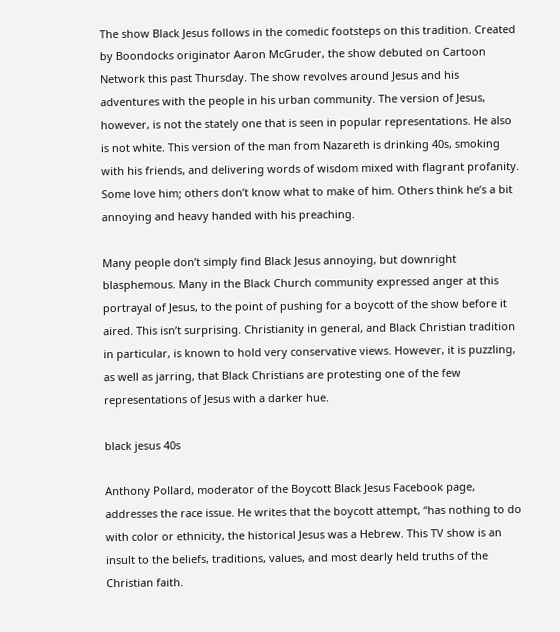The show Black Jesus follows in the comedic footsteps on this tradition. Created by Boondocks originator Aaron McGruder, the show debuted on Cartoon Network this past Thursday. The show revolves around Jesus and his adventures with the people in his urban community. The version of Jesus, however, is not the stately one that is seen in popular representations. He also is not white. This version of the man from Nazareth is drinking 40s, smoking with his friends, and delivering words of wisdom mixed with flagrant profanity. Some love him; others don’t know what to make of him. Others think he’s a bit annoying and heavy handed with his preaching.

Many people don’t simply find Black Jesus annoying, but downright blasphemous. Many in the Black Church community expressed anger at this portrayal of Jesus, to the point of pushing for a boycott of the show before it aired. This isn’t surprising. Christianity in general, and Black Christian tradition in particular, is known to hold very conservative views. However, it is puzzling, as well as jarring, that Black Christians are protesting one of the few representations of Jesus with a darker hue.

black jesus 40s

Anthony Pollard, moderator of the Boycott Black Jesus Facebook page, addresses the race issue. He writes that the boycott attempt, “has nothing to do with color or ethnicity, the historical Jesus was a Hebrew. This TV show is an insult to the beliefs, traditions, values, and most dearly held truths of the Christian faith.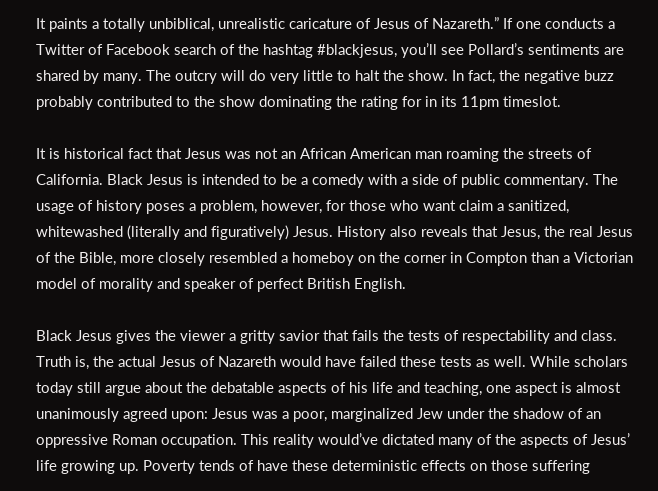It paints a totally unbiblical, unrealistic caricature of Jesus of Nazareth.” If one conducts a Twitter of Facebook search of the hashtag #blackjesus, you’ll see Pollard’s sentiments are shared by many. The outcry will do very little to halt the show. In fact, the negative buzz probably contributed to the show dominating the rating for in its 11pm timeslot.

It is historical fact that Jesus was not an African American man roaming the streets of California. Black Jesus is intended to be a comedy with a side of public commentary. The usage of history poses a problem, however, for those who want claim a sanitized, whitewashed (literally and figuratively) Jesus. History also reveals that Jesus, the real Jesus of the Bible, more closely resembled a homeboy on the corner in Compton than a Victorian model of morality and speaker of perfect British English.

Black Jesus gives the viewer a gritty savior that fails the tests of respectability and class. Truth is, the actual Jesus of Nazareth would have failed these tests as well. While scholars today still argue about the debatable aspects of his life and teaching, one aspect is almost unanimously agreed upon: Jesus was a poor, marginalized Jew under the shadow of an oppressive Roman occupation. This reality would’ve dictated many of the aspects of Jesus’ life growing up. Poverty tends of have these deterministic effects on those suffering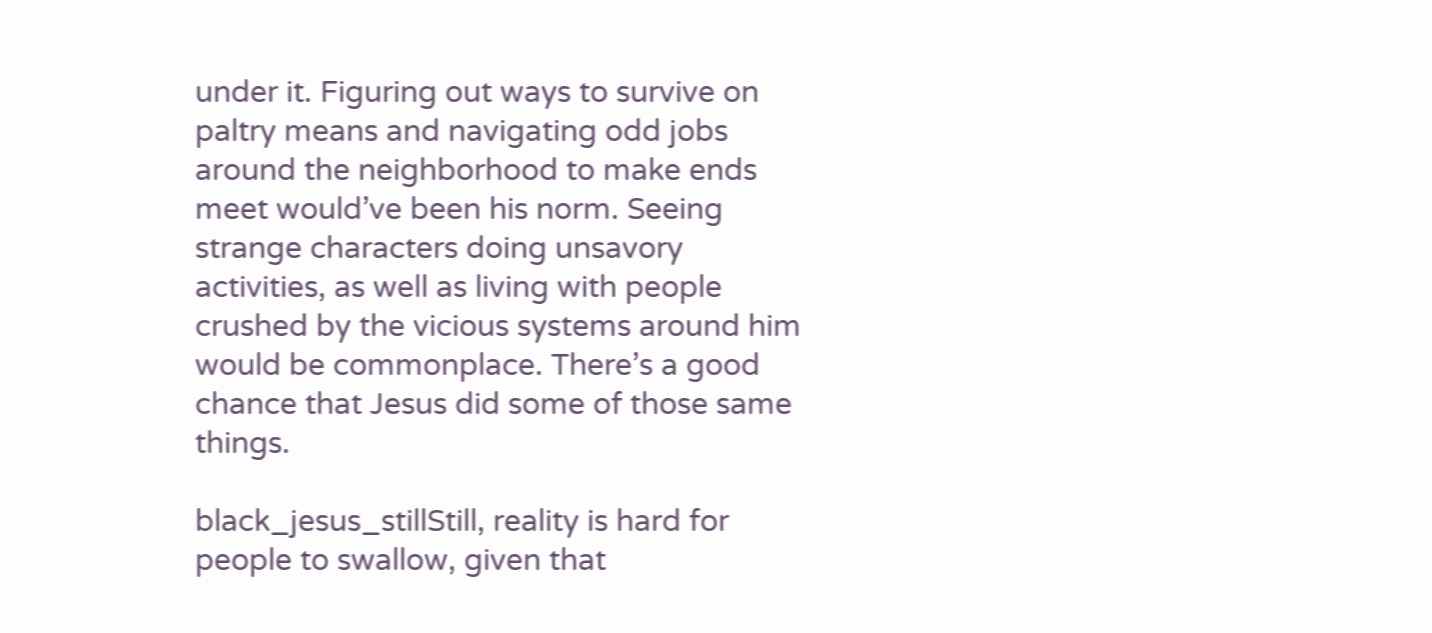under it. Figuring out ways to survive on paltry means and navigating odd jobs around the neighborhood to make ends meet would’ve been his norm. Seeing strange characters doing unsavory activities, as well as living with people crushed by the vicious systems around him would be commonplace. There’s a good chance that Jesus did some of those same things.

black_jesus_stillStill, reality is hard for people to swallow, given that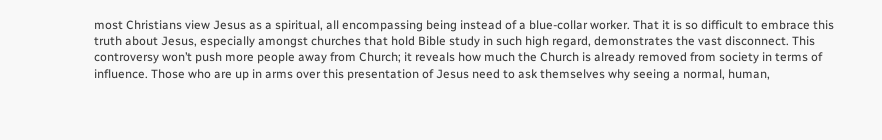most Christians view Jesus as a spiritual, all encompassing being instead of a blue-collar worker. That it is so difficult to embrace this truth about Jesus, especially amongst churches that hold Bible study in such high regard, demonstrates the vast disconnect. This controversy won’t push more people away from Church; it reveals how much the Church is already removed from society in terms of influence. Those who are up in arms over this presentation of Jesus need to ask themselves why seeing a normal, human,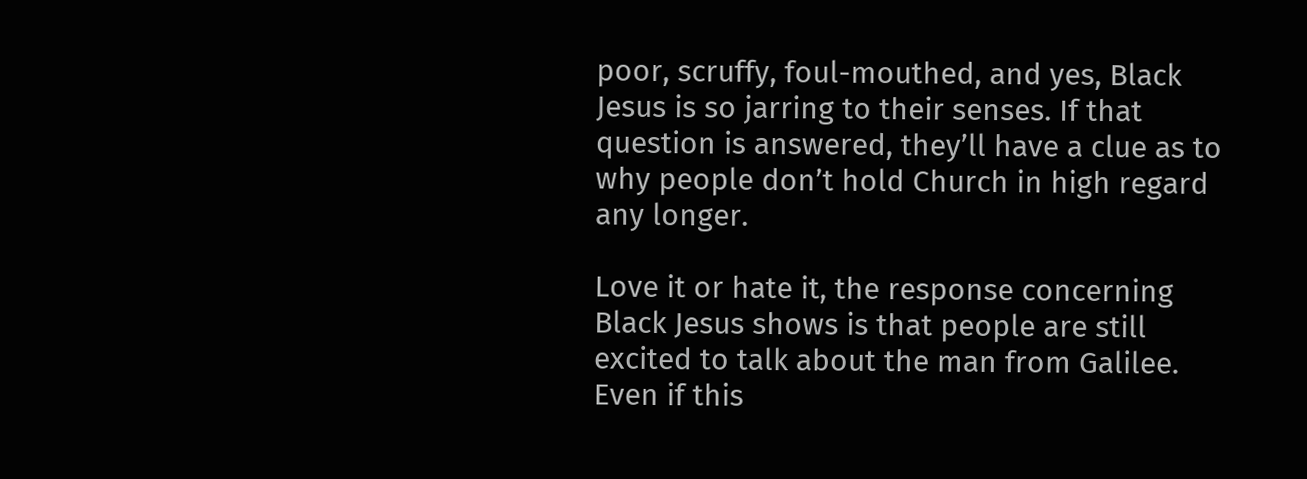poor, scruffy, foul-mouthed, and yes, Black Jesus is so jarring to their senses. If that question is answered, they’ll have a clue as to why people don’t hold Church in high regard any longer.

Love it or hate it, the response concerning Black Jesus shows is that people are still excited to talk about the man from Galilee. Even if this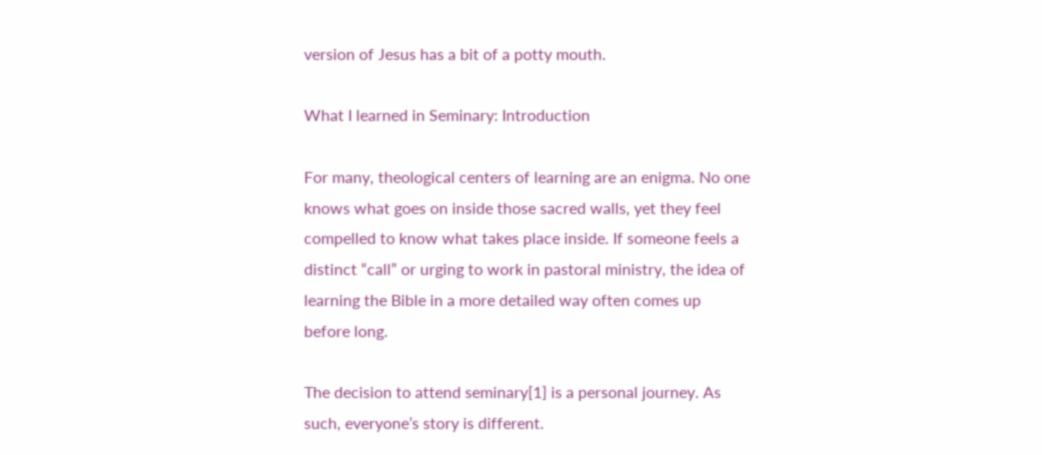version of Jesus has a bit of a potty mouth.

What I learned in Seminary: Introduction

For many, theological centers of learning are an enigma. No one knows what goes on inside those sacred walls, yet they feel compelled to know what takes place inside. If someone feels a distinct “call” or urging to work in pastoral ministry, the idea of learning the Bible in a more detailed way often comes up before long.

The decision to attend seminary[1] is a personal journey. As such, everyone’s story is different.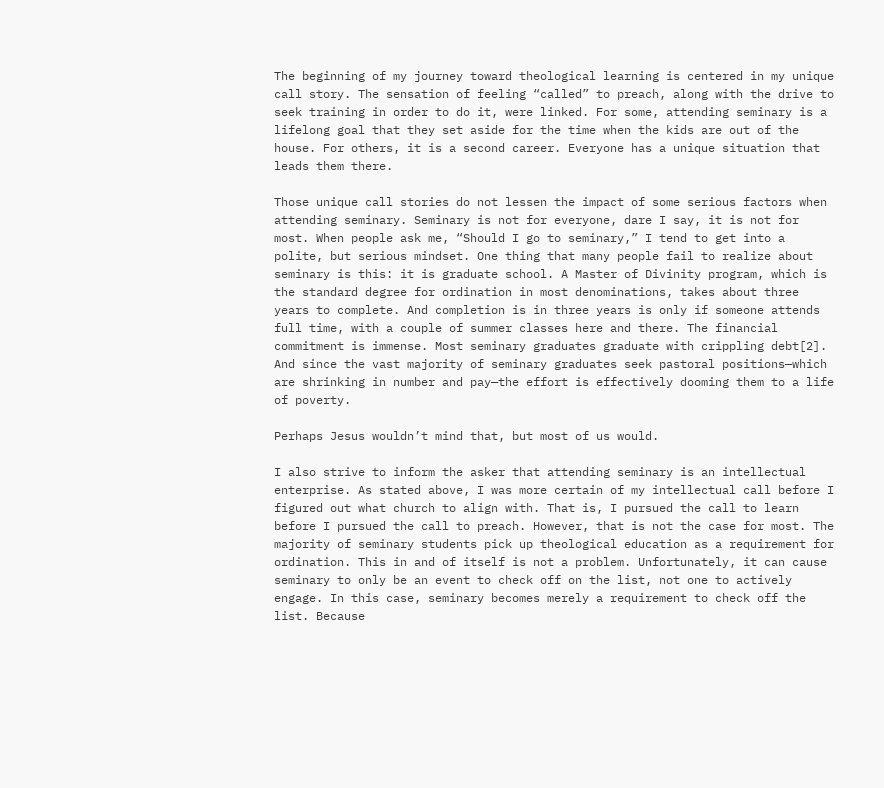The beginning of my journey toward theological learning is centered in my unique call story. The sensation of feeling “called” to preach, along with the drive to seek training in order to do it, were linked. For some, attending seminary is a lifelong goal that they set aside for the time when the kids are out of the house. For others, it is a second career. Everyone has a unique situation that leads them there.

Those unique call stories do not lessen the impact of some serious factors when attending seminary. Seminary is not for everyone, dare I say, it is not for most. When people ask me, “Should I go to seminary,” I tend to get into a polite, but serious mindset. One thing that many people fail to realize about seminary is this: it is graduate school. A Master of Divinity program, which is the standard degree for ordination in most denominations, takes about three years to complete. And completion is in three years is only if someone attends full time, with a couple of summer classes here and there. The financial commitment is immense. Most seminary graduates graduate with crippling debt[2]. And since the vast majority of seminary graduates seek pastoral positions—which are shrinking in number and pay—the effort is effectively dooming them to a life of poverty.

Perhaps Jesus wouldn’t mind that, but most of us would.

I also strive to inform the asker that attending seminary is an intellectual enterprise. As stated above, I was more certain of my intellectual call before I figured out what church to align with. That is, I pursued the call to learn before I pursued the call to preach. However, that is not the case for most. The majority of seminary students pick up theological education as a requirement for ordination. This in and of itself is not a problem. Unfortunately, it can cause seminary to only be an event to check off on the list, not one to actively engage. In this case, seminary becomes merely a requirement to check off the list. Because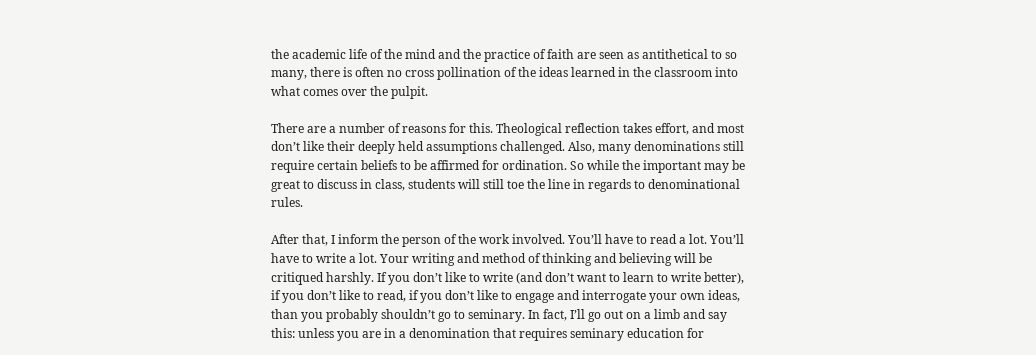the academic life of the mind and the practice of faith are seen as antithetical to so many, there is often no cross pollination of the ideas learned in the classroom into what comes over the pulpit.

There are a number of reasons for this. Theological reflection takes effort, and most don’t like their deeply held assumptions challenged. Also, many denominations still require certain beliefs to be affirmed for ordination. So while the important may be great to discuss in class, students will still toe the line in regards to denominational rules.

After that, I inform the person of the work involved. You’ll have to read a lot. You’ll have to write a lot. Your writing and method of thinking and believing will be critiqued harshly. If you don’t like to write (and don’t want to learn to write better), if you don’t like to read, if you don’t like to engage and interrogate your own ideas, than you probably shouldn’t go to seminary. In fact, I’ll go out on a limb and say this: unless you are in a denomination that requires seminary education for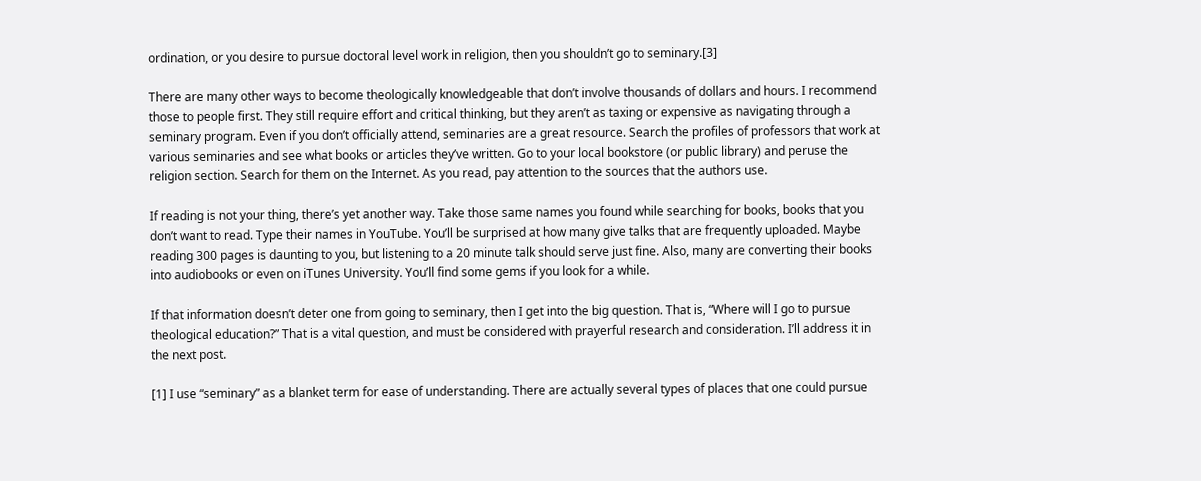ordination, or you desire to pursue doctoral level work in religion, then you shouldn’t go to seminary.[3]

There are many other ways to become theologically knowledgeable that don’t involve thousands of dollars and hours. I recommend those to people first. They still require effort and critical thinking, but they aren’t as taxing or expensive as navigating through a seminary program. Even if you don’t officially attend, seminaries are a great resource. Search the profiles of professors that work at various seminaries and see what books or articles they’ve written. Go to your local bookstore (or public library) and peruse the religion section. Search for them on the Internet. As you read, pay attention to the sources that the authors use.

If reading is not your thing, there’s yet another way. Take those same names you found while searching for books, books that you don’t want to read. Type their names in YouTube. You’ll be surprised at how many give talks that are frequently uploaded. Maybe reading 300 pages is daunting to you, but listening to a 20 minute talk should serve just fine. Also, many are converting their books into audiobooks or even on iTunes University. You’ll find some gems if you look for a while.

If that information doesn’t deter one from going to seminary, then I get into the big question. That is, “Where will I go to pursue theological education?” That is a vital question, and must be considered with prayerful research and consideration. I’ll address it in the next post.

[1] I use “seminary” as a blanket term for ease of understanding. There are actually several types of places that one could pursue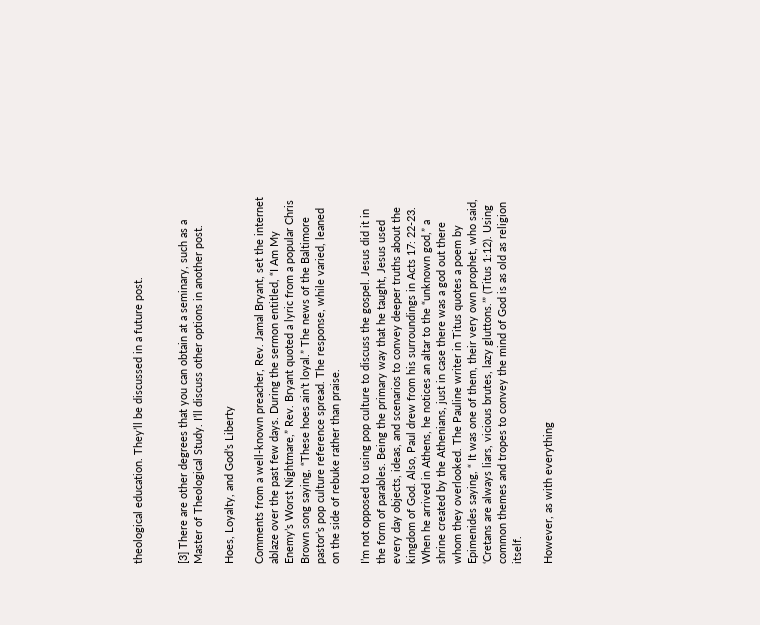theological education. They’ll be discussed in a future post.


[3] There are other degrees that you can obtain at a seminary, such as a Master of Theological Study. I’ll discuss other options in another post.

Hoes, Loyalty, and God’s Liberty

Comments from a well-known preacher, Rev. Jamal Bryant, set the internet ablaze over the past few days. During the sermon entitled, “I Am My Enemy’s Worst Nightmare,” Rev. Bryant quoted a lyric from a popular Chris Brown song saying, “These hoes ain’t loyal.” The news of the Baltimore pastor’s pop culture reference spread. The response, while varied, leaned on the side of rebuke rather than praise.

I’m not opposed to using pop culture to discuss the gospel. Jesus did it in the form of parables. Being the primary way that he taught, Jesus used every day objects, ideas, and scenarios to convey deeper truths about the kingdom of God. Also, Paul drew from his surroundings in Acts 17: 22-23. When he arrived in Athens, he notices an altar to the “unknown god,” a shrine created by the Athenians, just in case there was a god out there whom they overlooked. The Pauline writer in Titus quotes a poem by Epimenides saying, “ It was one of them, their very own prophet, who said, ‘Cretans are always liars, vicious brutes, lazy gluttons.’” (Titus 1:12). Using common themes and tropes to convey the mind of God is as old as religion itself.

However, as with everything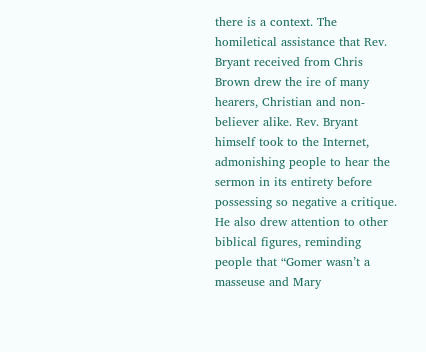there is a context. The homiletical assistance that Rev. Bryant received from Chris Brown drew the ire of many hearers, Christian and non-believer alike. Rev. Bryant himself took to the Internet, admonishing people to hear the sermon in its entirety before possessing so negative a critique. He also drew attention to other biblical figures, reminding people that “Gomer wasn’t a masseuse and Mary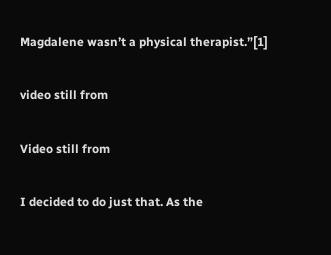Magdalene wasn’t a physical therapist.”[1]

video still from

Video still from

I decided to do just that. As the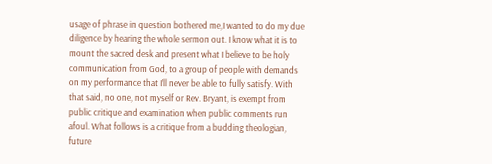usage of phrase in question bothered me,I wanted to do my due diligence by hearing the whole sermon out. I know what it is to mount the sacred desk and present what I believe to be holy communication from God, to a group of people with demands on my performance that I’ll never be able to fully satisfy. With that said, no one, not myself or Rev. Bryant, is exempt from public critique and examination when public comments run afoul. What follows is a critique from a budding theologian, future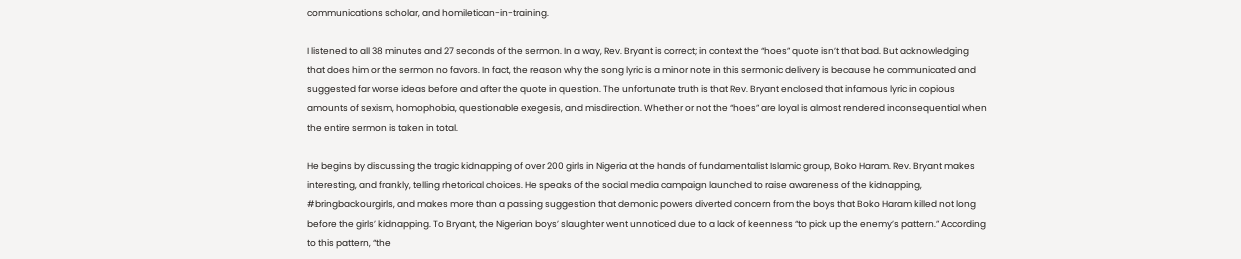communications scholar, and homiletican-in-training.

I listened to all 38 minutes and 27 seconds of the sermon. In a way, Rev. Bryant is correct; in context the “hoes” quote isn’t that bad. But acknowledging that does him or the sermon no favors. In fact, the reason why the song lyric is a minor note in this sermonic delivery is because he communicated and suggested far worse ideas before and after the quote in question. The unfortunate truth is that Rev. Bryant enclosed that infamous lyric in copious amounts of sexism, homophobia, questionable exegesis, and misdirection. Whether or not the “hoes” are loyal is almost rendered inconsequential when the entire sermon is taken in total.

He begins by discussing the tragic kidnapping of over 200 girls in Nigeria at the hands of fundamentalist Islamic group, Boko Haram. Rev. Bryant makes interesting, and frankly, telling rhetorical choices. He speaks of the social media campaign launched to raise awareness of the kidnapping, #bringbackourgirls, and makes more than a passing suggestion that demonic powers diverted concern from the boys that Boko Haram killed not long before the girls’ kidnapping. To Bryant, the Nigerian boys’ slaughter went unnoticed due to a lack of keenness “to pick up the enemy’s pattern.” According to this pattern, “the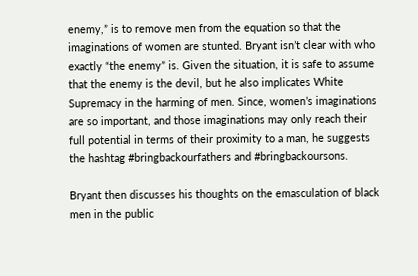enemy,” is to remove men from the equation so that the imaginations of women are stunted. Bryant isn’t clear with who exactly “the enemy” is. Given the situation, it is safe to assume that the enemy is the devil, but he also implicates White Supremacy in the harming of men. Since, women’s imaginations are so important, and those imaginations may only reach their full potential in terms of their proximity to a man, he suggests the hashtag #bringbackourfathers and #bringbackoursons.

Bryant then discusses his thoughts on the emasculation of black men in the public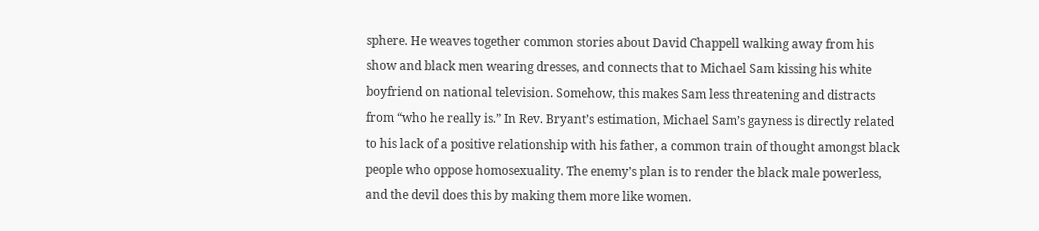sphere. He weaves together common stories about David Chappell walking away from his show and black men wearing dresses, and connects that to Michael Sam kissing his white boyfriend on national television. Somehow, this makes Sam less threatening and distracts from “who he really is.” In Rev. Bryant’s estimation, Michael Sam’s gayness is directly related to his lack of a positive relationship with his father, a common train of thought amongst black people who oppose homosexuality. The enemy’s plan is to render the black male powerless, and the devil does this by making them more like women.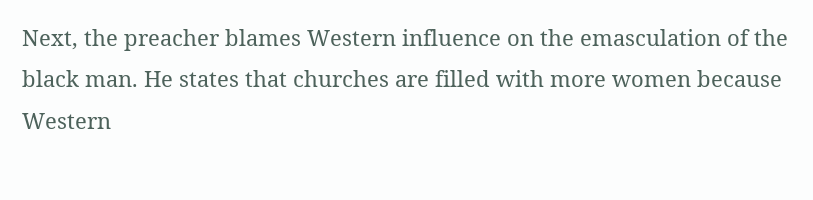Next, the preacher blames Western influence on the emasculation of the black man. He states that churches are filled with more women because Western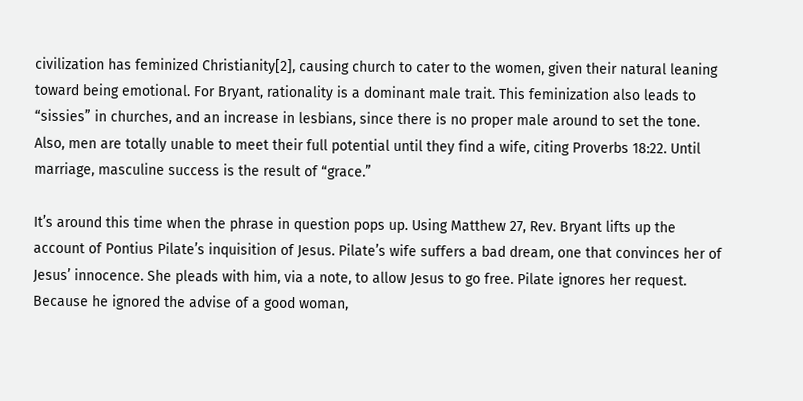civilization has feminized Christianity[2], causing church to cater to the women, given their natural leaning toward being emotional. For Bryant, rationality is a dominant male trait. This feminization also leads to “sissies” in churches, and an increase in lesbians, since there is no proper male around to set the tone. Also, men are totally unable to meet their full potential until they find a wife, citing Proverbs 18:22. Until marriage, masculine success is the result of “grace.”

It’s around this time when the phrase in question pops up. Using Matthew 27, Rev. Bryant lifts up the account of Pontius Pilate’s inquisition of Jesus. Pilate’s wife suffers a bad dream, one that convinces her of Jesus’ innocence. She pleads with him, via a note, to allow Jesus to go free. Pilate ignores her request. Because he ignored the advise of a good woman,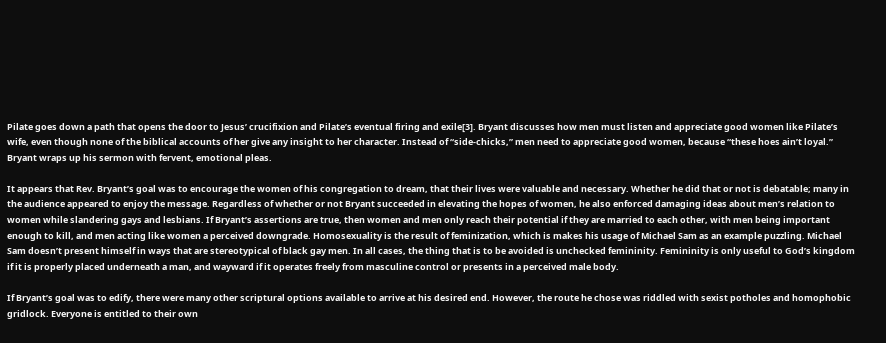Pilate goes down a path that opens the door to Jesus’ crucifixion and Pilate’s eventual firing and exile[3]. Bryant discusses how men must listen and appreciate good women like Pilate’s wife, even though none of the biblical accounts of her give any insight to her character. Instead of “side-chicks,” men need to appreciate good women, because “these hoes ain’t loyal.” Bryant wraps up his sermon with fervent, emotional pleas.

It appears that Rev. Bryant’s goal was to encourage the women of his congregation to dream, that their lives were valuable and necessary. Whether he did that or not is debatable; many in the audience appeared to enjoy the message. Regardless of whether or not Bryant succeeded in elevating the hopes of women, he also enforced damaging ideas about men’s relation to women while slandering gays and lesbians. If Bryant’s assertions are true, then women and men only reach their potential if they are married to each other, with men being important enough to kill, and men acting like women a perceived downgrade. Homosexuality is the result of feminization, which is makes his usage of Michael Sam as an example puzzling. Michael Sam doesn’t present himself in ways that are stereotypical of black gay men. In all cases, the thing that is to be avoided is unchecked femininity. Femininity is only useful to God’s kingdom if it is properly placed underneath a man, and wayward if it operates freely from masculine control or presents in a perceived male body.

If Bryant’s goal was to edify, there were many other scriptural options available to arrive at his desired end. However, the route he chose was riddled with sexist potholes and homophobic gridlock. Everyone is entitled to their own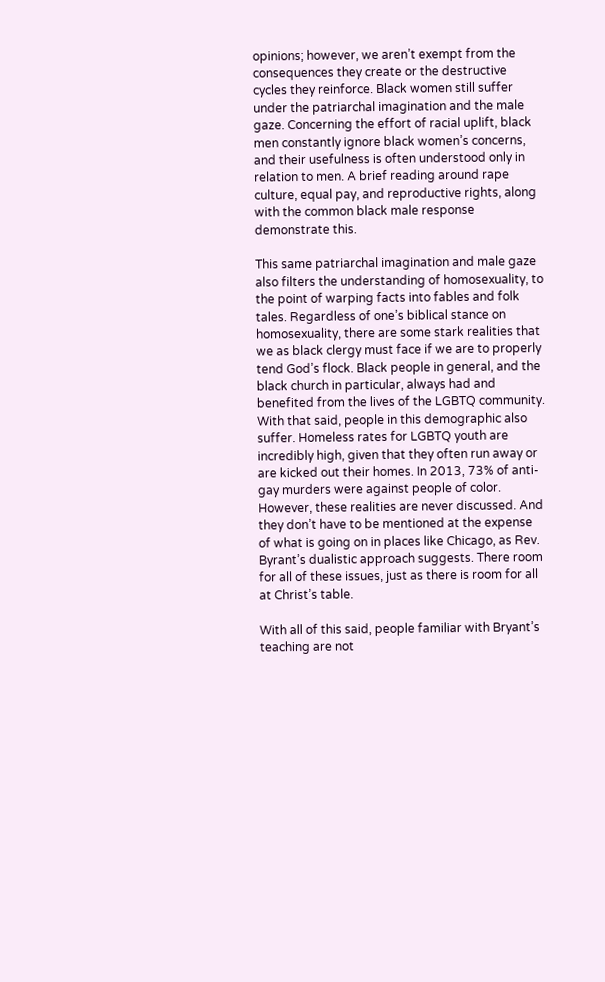opinions; however, we aren’t exempt from the consequences they create or the destructive cycles they reinforce. Black women still suffer under the patriarchal imagination and the male gaze. Concerning the effort of racial uplift, black men constantly ignore black women’s concerns, and their usefulness is often understood only in relation to men. A brief reading around rape culture, equal pay, and reproductive rights, along with the common black male response demonstrate this.

This same patriarchal imagination and male gaze also filters the understanding of homosexuality, to the point of warping facts into fables and folk tales. Regardless of one’s biblical stance on homosexuality, there are some stark realities that we as black clergy must face if we are to properly tend God’s flock. Black people in general, and the black church in particular, always had and benefited from the lives of the LGBTQ community. With that said, people in this demographic also suffer. Homeless rates for LGBTQ youth are incredibly high, given that they often run away or are kicked out their homes. In 2013, 73% of anti-gay murders were against people of color. However, these realities are never discussed. And they don’t have to be mentioned at the expense of what is going on in places like Chicago, as Rev. Byrant’s dualistic approach suggests. There room for all of these issues, just as there is room for all at Christ’s table.

With all of this said, people familiar with Bryant’s teaching are not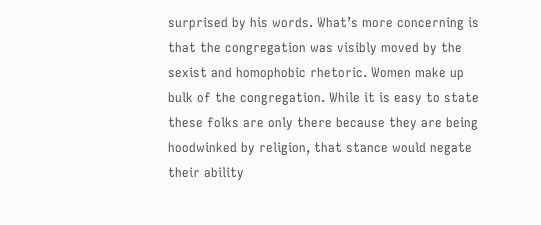surprised by his words. What’s more concerning is that the congregation was visibly moved by the sexist and homophobic rhetoric. Women make up bulk of the congregation. While it is easy to state these folks are only there because they are being hoodwinked by religion, that stance would negate their ability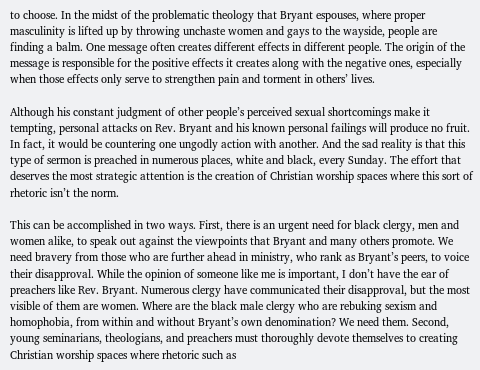to choose. In the midst of the problematic theology that Bryant espouses, where proper masculinity is lifted up by throwing unchaste women and gays to the wayside, people are finding a balm. One message often creates different effects in different people. The origin of the message is responsible for the positive effects it creates along with the negative ones, especially when those effects only serve to strengthen pain and torment in others’ lives.

Although his constant judgment of other people’s perceived sexual shortcomings make it tempting, personal attacks on Rev. Bryant and his known personal failings will produce no fruit. In fact, it would be countering one ungodly action with another. And the sad reality is that this type of sermon is preached in numerous places, white and black, every Sunday. The effort that deserves the most strategic attention is the creation of Christian worship spaces where this sort of rhetoric isn’t the norm.

This can be accomplished in two ways. First, there is an urgent need for black clergy, men and women alike, to speak out against the viewpoints that Bryant and many others promote. We need bravery from those who are further ahead in ministry, who rank as Bryant’s peers, to voice their disapproval. While the opinion of someone like me is important, I don’t have the ear of preachers like Rev. Bryant. Numerous clergy have communicated their disapproval, but the most visible of them are women. Where are the black male clergy who are rebuking sexism and homophobia, from within and without Bryant’s own denomination? We need them. Second, young seminarians, theologians, and preachers must thoroughly devote themselves to creating Christian worship spaces where rhetoric such as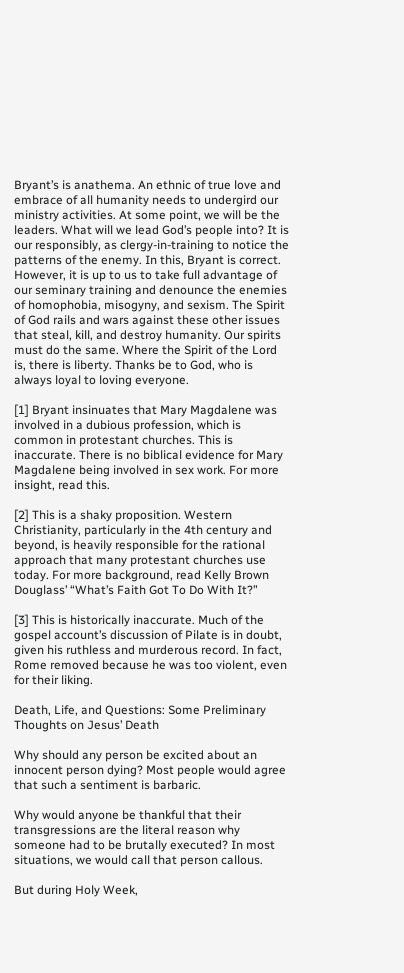Bryant’s is anathema. An ethnic of true love and embrace of all humanity needs to undergird our ministry activities. At some point, we will be the leaders. What will we lead God’s people into? It is our responsibly, as clergy-in-training to notice the patterns of the enemy. In this, Bryant is correct. However, it is up to us to take full advantage of our seminary training and denounce the enemies of homophobia, misogyny, and sexism. The Spirit of God rails and wars against these other issues that steal, kill, and destroy humanity. Our spirits must do the same. Where the Spirit of the Lord is, there is liberty. Thanks be to God, who is always loyal to loving everyone.

[1] Bryant insinuates that Mary Magdalene was involved in a dubious profession, which is common in protestant churches. This is inaccurate. There is no biblical evidence for Mary Magdalene being involved in sex work. For more insight, read this.

[2] This is a shaky proposition. Western Christianity, particularly in the 4th century and beyond, is heavily responsible for the rational approach that many protestant churches use today. For more background, read Kelly Brown Douglass’ “What’s Faith Got To Do With It?”

[3] This is historically inaccurate. Much of the gospel account’s discussion of Pilate is in doubt, given his ruthless and murderous record. In fact, Rome removed because he was too violent, even for their liking.

Death, Life, and Questions: Some Preliminary Thoughts on Jesus’ Death

Why should any person be excited about an innocent person dying? Most people would agree that such a sentiment is barbaric.

Why would anyone be thankful that their transgressions are the literal reason why someone had to be brutally executed? In most situations, we would call that person callous.

But during Holy Week,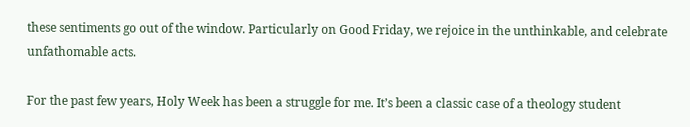these sentiments go out of the window. Particularly on Good Friday, we rejoice in the unthinkable, and celebrate unfathomable acts.

For the past few years, Holy Week has been a struggle for me. It’s been a classic case of a theology student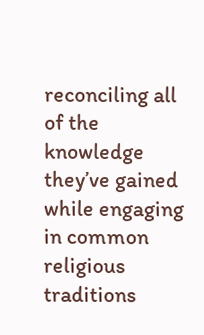reconciling all of the knowledge they’ve gained while engaging in common religious traditions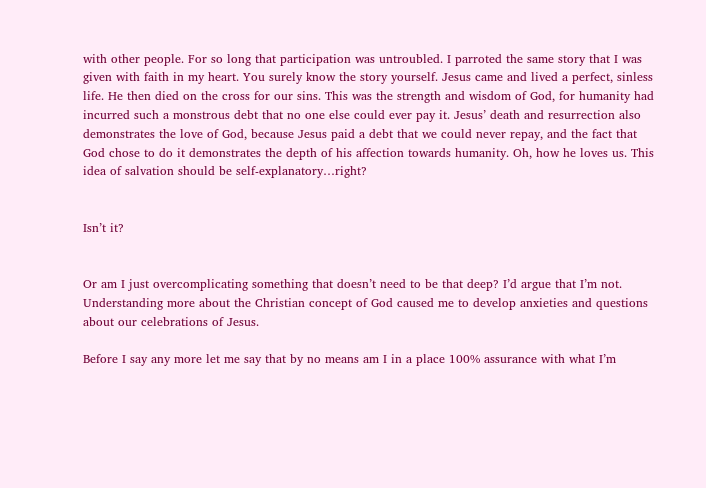with other people. For so long that participation was untroubled. I parroted the same story that I was given with faith in my heart. You surely know the story yourself. Jesus came and lived a perfect, sinless life. He then died on the cross for our sins. This was the strength and wisdom of God, for humanity had incurred such a monstrous debt that no one else could ever pay it. Jesus’ death and resurrection also demonstrates the love of God, because Jesus paid a debt that we could never repay, and the fact that God chose to do it demonstrates the depth of his affection towards humanity. Oh, how he loves us. This idea of salvation should be self-explanatory…right?


Isn’t it?


Or am I just overcomplicating something that doesn’t need to be that deep? I’d argue that I’m not. Understanding more about the Christian concept of God caused me to develop anxieties and questions about our celebrations of Jesus.

Before I say any more let me say that by no means am I in a place 100% assurance with what I’m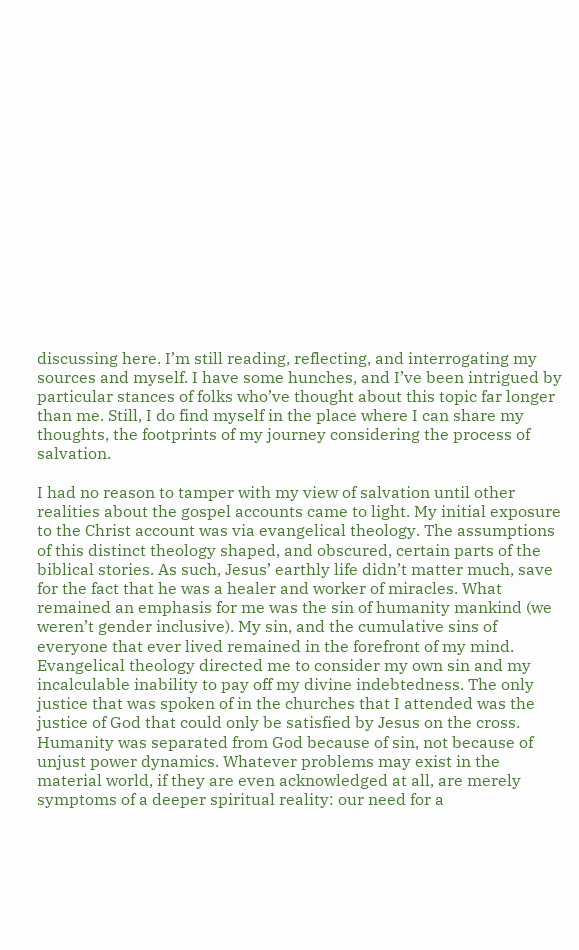discussing here. I’m still reading, reflecting, and interrogating my sources and myself. I have some hunches, and I’ve been intrigued by particular stances of folks who’ve thought about this topic far longer than me. Still, I do find myself in the place where I can share my thoughts, the footprints of my journey considering the process of salvation.

I had no reason to tamper with my view of salvation until other realities about the gospel accounts came to light. My initial exposure to the Christ account was via evangelical theology. The assumptions of this distinct theology shaped, and obscured, certain parts of the biblical stories. As such, Jesus’ earthly life didn’t matter much, save for the fact that he was a healer and worker of miracles. What remained an emphasis for me was the sin of humanity mankind (we weren’t gender inclusive). My sin, and the cumulative sins of everyone that ever lived remained in the forefront of my mind. Evangelical theology directed me to consider my own sin and my incalculable inability to pay off my divine indebtedness. The only justice that was spoken of in the churches that I attended was the justice of God that could only be satisfied by Jesus on the cross. Humanity was separated from God because of sin, not because of unjust power dynamics. Whatever problems may exist in the material world, if they are even acknowledged at all, are merely symptoms of a deeper spiritual reality: our need for a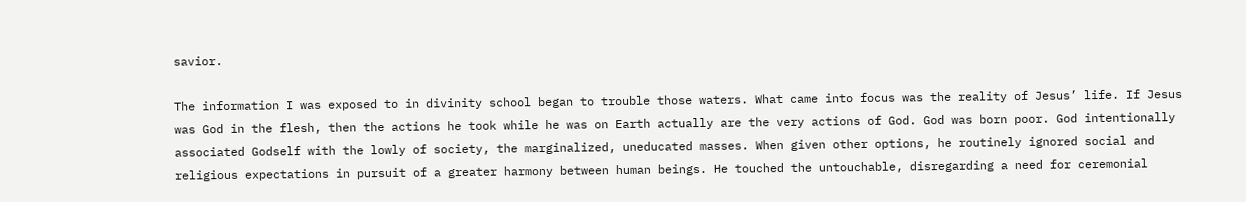savior.

The information I was exposed to in divinity school began to trouble those waters. What came into focus was the reality of Jesus’ life. If Jesus was God in the flesh, then the actions he took while he was on Earth actually are the very actions of God. God was born poor. God intentionally associated Godself with the lowly of society, the marginalized, uneducated masses. When given other options, he routinely ignored social and religious expectations in pursuit of a greater harmony between human beings. He touched the untouchable, disregarding a need for ceremonial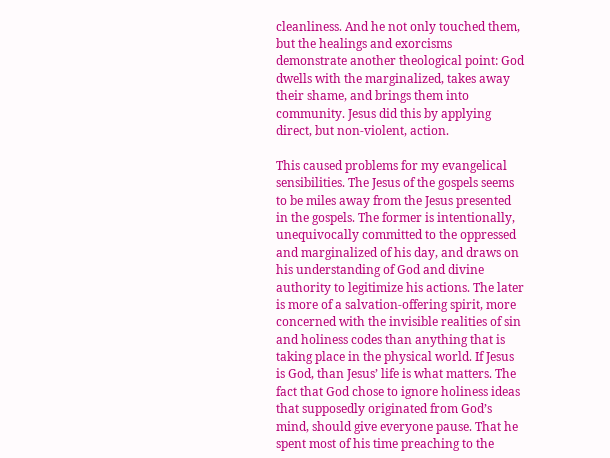cleanliness. And he not only touched them, but the healings and exorcisms demonstrate another theological point: God dwells with the marginalized, takes away their shame, and brings them into community. Jesus did this by applying direct, but non-violent, action.

This caused problems for my evangelical sensibilities. The Jesus of the gospels seems to be miles away from the Jesus presented in the gospels. The former is intentionally, unequivocally committed to the oppressed and marginalized of his day, and draws on his understanding of God and divine authority to legitimize his actions. The later is more of a salvation-offering spirit, more concerned with the invisible realities of sin and holiness codes than anything that is taking place in the physical world. If Jesus is God, than Jesus’ life is what matters. The fact that God chose to ignore holiness ideas that supposedly originated from God’s mind, should give everyone pause. That he spent most of his time preaching to the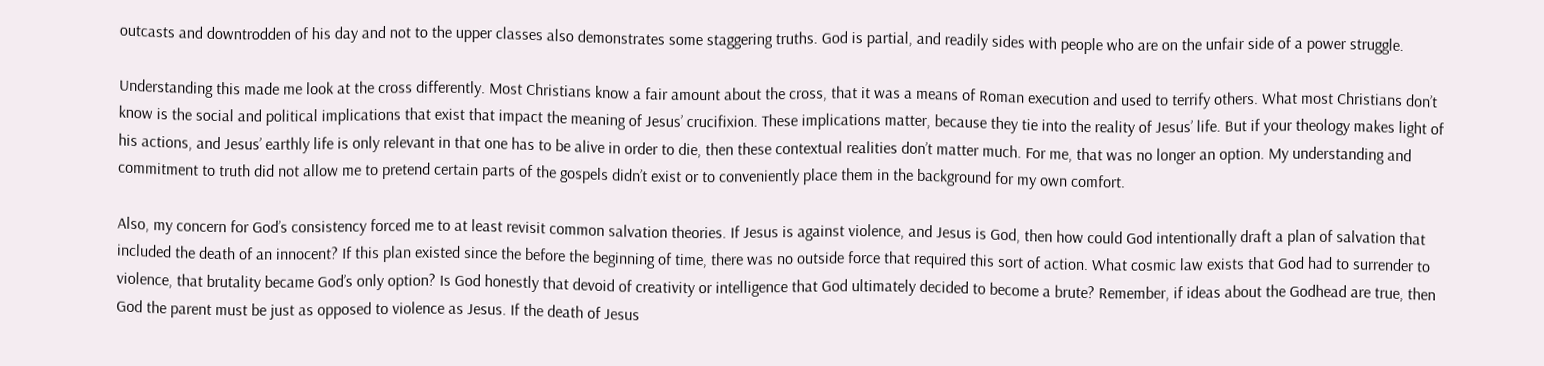outcasts and downtrodden of his day and not to the upper classes also demonstrates some staggering truths. God is partial, and readily sides with people who are on the unfair side of a power struggle.

Understanding this made me look at the cross differently. Most Christians know a fair amount about the cross, that it was a means of Roman execution and used to terrify others. What most Christians don’t know is the social and political implications that exist that impact the meaning of Jesus’ crucifixion. These implications matter, because they tie into the reality of Jesus’ life. But if your theology makes light of his actions, and Jesus’ earthly life is only relevant in that one has to be alive in order to die, then these contextual realities don’t matter much. For me, that was no longer an option. My understanding and commitment to truth did not allow me to pretend certain parts of the gospels didn’t exist or to conveniently place them in the background for my own comfort.

Also, my concern for God’s consistency forced me to at least revisit common salvation theories. If Jesus is against violence, and Jesus is God, then how could God intentionally draft a plan of salvation that included the death of an innocent? If this plan existed since the before the beginning of time, there was no outside force that required this sort of action. What cosmic law exists that God had to surrender to violence, that brutality became God’s only option? Is God honestly that devoid of creativity or intelligence that God ultimately decided to become a brute? Remember, if ideas about the Godhead are true, then God the parent must be just as opposed to violence as Jesus. If the death of Jesus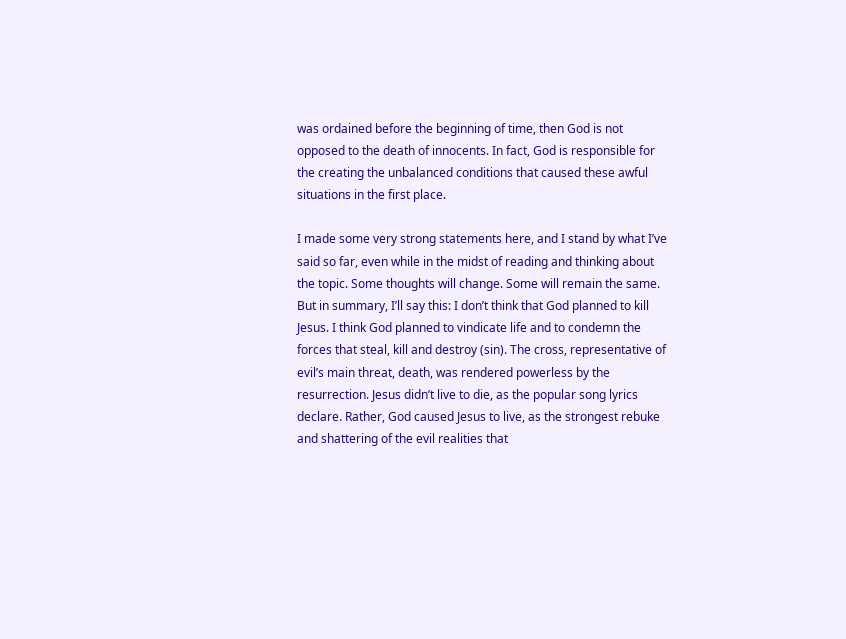was ordained before the beginning of time, then God is not opposed to the death of innocents. In fact, God is responsible for the creating the unbalanced conditions that caused these awful situations in the first place.

I made some very strong statements here, and I stand by what I’ve said so far, even while in the midst of reading and thinking about the topic. Some thoughts will change. Some will remain the same. But in summary, I’ll say this: I don’t think that God planned to kill Jesus. I think God planned to vindicate life and to condemn the forces that steal, kill and destroy (sin). The cross, representative of evil’s main threat, death, was rendered powerless by the resurrection. Jesus didn’t live to die, as the popular song lyrics declare. Rather, God caused Jesus to live, as the strongest rebuke and shattering of the evil realities that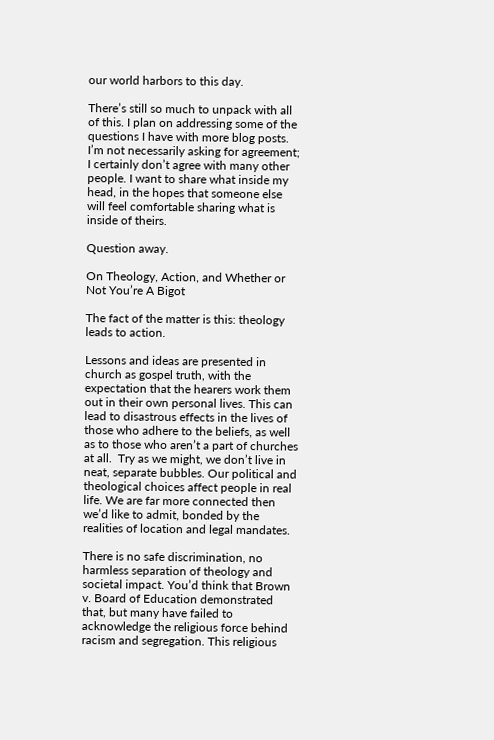our world harbors to this day.

There’s still so much to unpack with all of this. I plan on addressing some of the questions I have with more blog posts. I’m not necessarily asking for agreement; I certainly don’t agree with many other people. I want to share what inside my head, in the hopes that someone else will feel comfortable sharing what is inside of theirs.

Question away.

On Theology, Action, and Whether or Not You’re A Bigot

The fact of the matter is this: theology leads to action.

Lessons and ideas are presented in church as gospel truth, with the expectation that the hearers work them out in their own personal lives. This can lead to disastrous effects in the lives of those who adhere to the beliefs, as well as to those who aren’t a part of churches at all.  Try as we might, we don’t live in neat, separate bubbles. Our political and theological choices affect people in real life. We are far more connected then we’d like to admit, bonded by the realities of location and legal mandates.

There is no safe discrimination, no harmless separation of theology and societal impact. You’d think that Brown v. Board of Education demonstrated that, but many have failed to acknowledge the religious force behind racism and segregation. This religious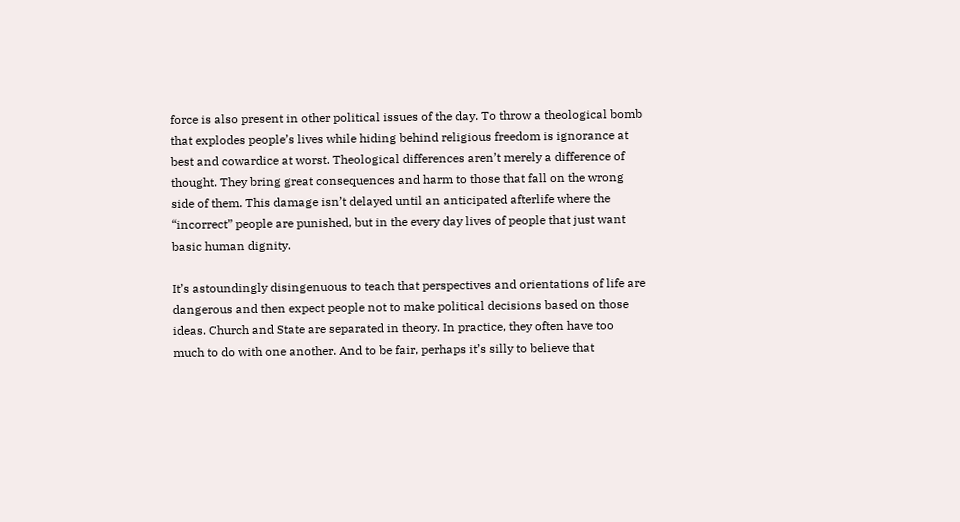force is also present in other political issues of the day. To throw a theological bomb that explodes people’s lives while hiding behind religious freedom is ignorance at best and cowardice at worst. Theological differences aren’t merely a difference of thought. They bring great consequences and harm to those that fall on the wrong side of them. This damage isn’t delayed until an anticipated afterlife where the “incorrect” people are punished, but in the every day lives of people that just want basic human dignity.

It’s astoundingly disingenuous to teach that perspectives and orientations of life are dangerous and then expect people not to make political decisions based on those ideas. Church and State are separated in theory. In practice, they often have too much to do with one another. And to be fair, perhaps it’s silly to believe that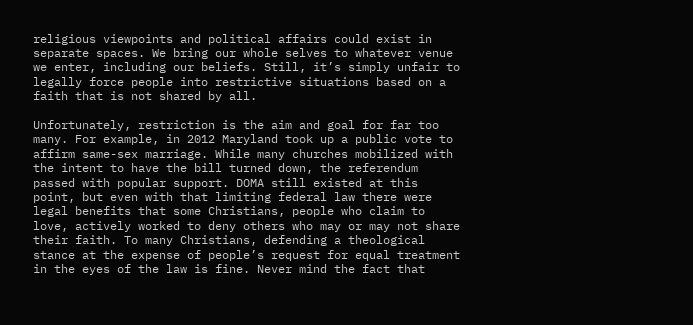religious viewpoints and political affairs could exist in separate spaces. We bring our whole selves to whatever venue we enter, including our beliefs. Still, it’s simply unfair to legally force people into restrictive situations based on a faith that is not shared by all.

Unfortunately, restriction is the aim and goal for far too many. For example, in 2012 Maryland took up a public vote to affirm same-sex marriage. While many churches mobilized with the intent to have the bill turned down, the referendum passed with popular support. DOMA still existed at this point, but even with that limiting federal law there were legal benefits that some Christians, people who claim to love, actively worked to deny others who may or may not share their faith. To many Christians, defending a theological stance at the expense of people’s request for equal treatment in the eyes of the law is fine. Never mind the fact that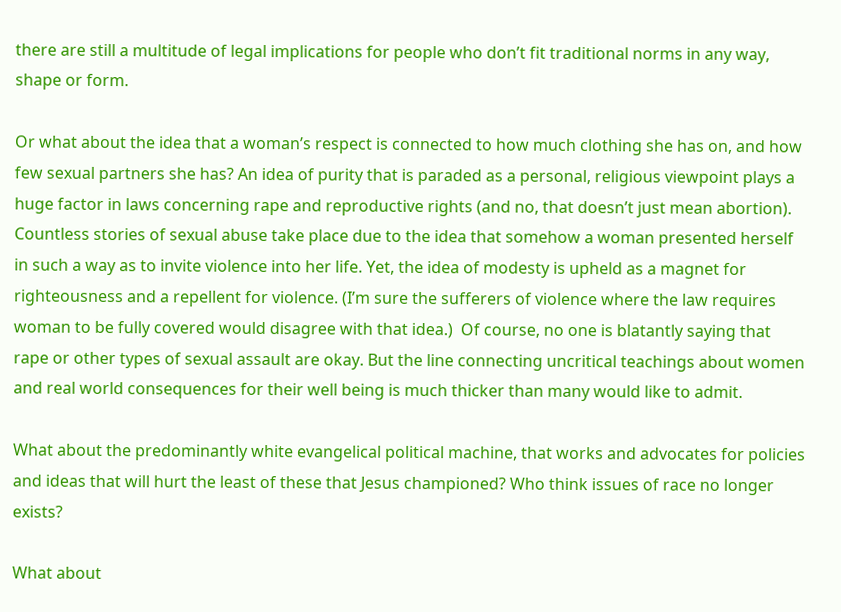there are still a multitude of legal implications for people who don’t fit traditional norms in any way, shape or form.

Or what about the idea that a woman’s respect is connected to how much clothing she has on, and how few sexual partners she has? An idea of purity that is paraded as a personal, religious viewpoint plays a huge factor in laws concerning rape and reproductive rights (and no, that doesn’t just mean abortion). Countless stories of sexual abuse take place due to the idea that somehow a woman presented herself in such a way as to invite violence into her life. Yet, the idea of modesty is upheld as a magnet for righteousness and a repellent for violence. (I’m sure the sufferers of violence where the law requires woman to be fully covered would disagree with that idea.)  Of course, no one is blatantly saying that rape or other types of sexual assault are okay. But the line connecting uncritical teachings about women and real world consequences for their well being is much thicker than many would like to admit.

What about the predominantly white evangelical political machine, that works and advocates for policies and ideas that will hurt the least of these that Jesus championed? Who think issues of race no longer exists?

What about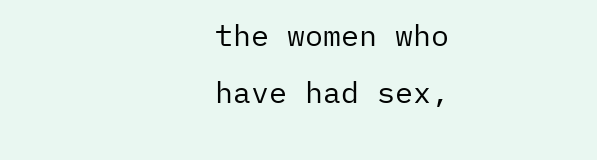the women who have had sex,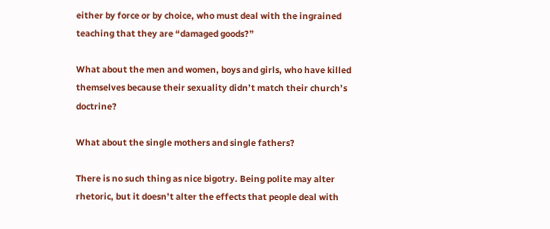either by force or by choice, who must deal with the ingrained teaching that they are “damaged goods?”

What about the men and women, boys and girls, who have killed themselves because their sexuality didn’t match their church’s doctrine?

What about the single mothers and single fathers?

There is no such thing as nice bigotry. Being polite may alter rhetoric, but it doesn’t alter the effects that people deal with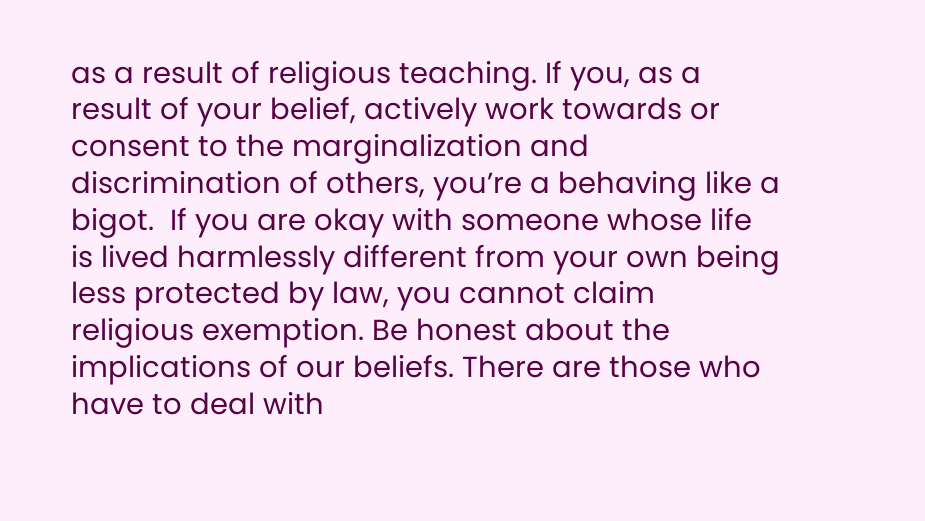as a result of religious teaching. If you, as a result of your belief, actively work towards or consent to the marginalization and discrimination of others, you’re a behaving like a bigot.  If you are okay with someone whose life is lived harmlessly different from your own being less protected by law, you cannot claim religious exemption. Be honest about the implications of our beliefs. There are those who have to deal with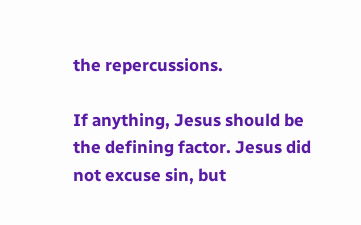the repercussions.

If anything, Jesus should be the defining factor. Jesus did not excuse sin, but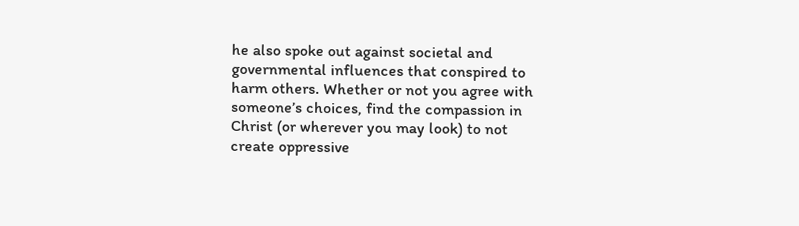he also spoke out against societal and governmental influences that conspired to harm others. Whether or not you agree with someone’s choices, find the compassion in Christ (or wherever you may look) to not create oppressive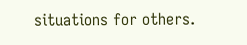situations for others.